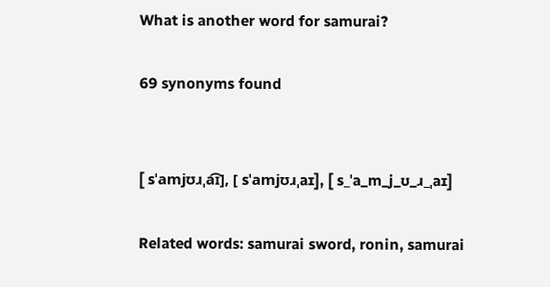What is another word for samurai?

69 synonyms found


[ sˈamjʊɹˌa͡ɪ], [ sˈamjʊɹˌaɪ], [ s_ˈa_m_j_ʊ_ɹ_ˌaɪ]

Related words: samurai sword, ronin, samurai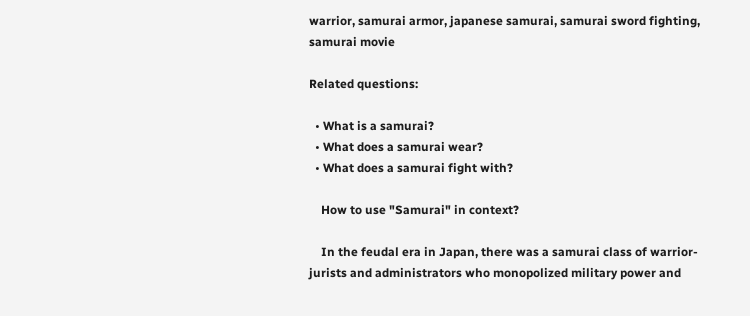warrior, samurai armor, japanese samurai, samurai sword fighting, samurai movie

Related questions:

  • What is a samurai?
  • What does a samurai wear?
  • What does a samurai fight with?

    How to use "Samurai" in context?

    In the feudal era in Japan, there was a samurai class of warrior- jurists and administrators who monopolized military power and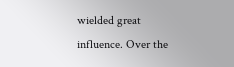wielded great influence. Over the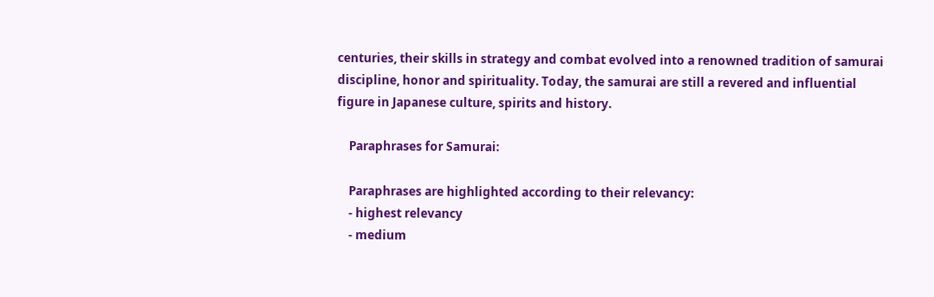centuries, their skills in strategy and combat evolved into a renowned tradition of samurai discipline, honor and spirituality. Today, the samurai are still a revered and influential figure in Japanese culture, spirits and history.

    Paraphrases for Samurai:

    Paraphrases are highlighted according to their relevancy:
    - highest relevancy
    - medium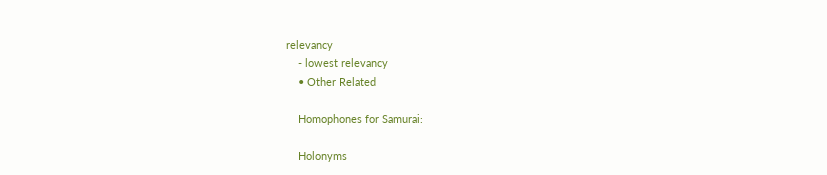relevancy
    - lowest relevancy
    • Other Related

    Homophones for Samurai:

    Holonyms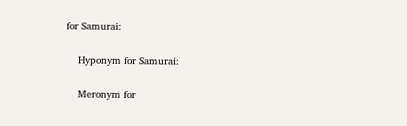for Samurai:

    Hyponym for Samurai:

    Meronym for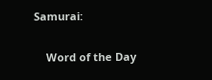Samurai:

    Word of the Day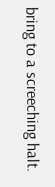bring to a screeching halt.